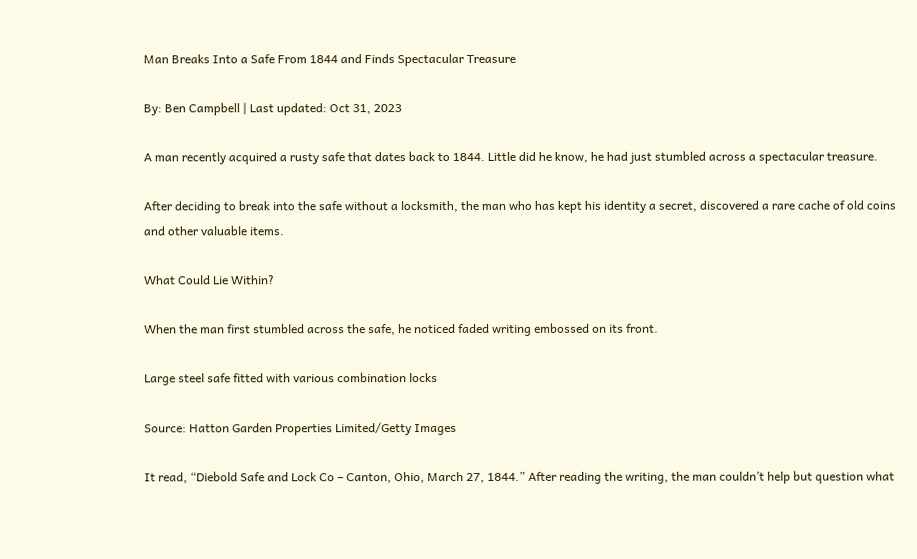Man Breaks Into a Safe From 1844 and Finds Spectacular Treasure

By: Ben Campbell | Last updated: Oct 31, 2023

A man recently acquired a rusty safe that dates back to 1844. Little did he know, he had just stumbled across a spectacular treasure.

After deciding to break into the safe without a locksmith, the man who has kept his identity a secret, discovered a rare cache of old coins and other valuable items.

What Could Lie Within?

When the man first stumbled across the safe, he noticed faded writing embossed on its front.

Large steel safe fitted with various combination locks

Source: Hatton Garden Properties Limited/Getty Images

It read, “Diebold Safe and Lock Co – Canton, Ohio, March 27, 1844.” After reading the writing, the man couldn’t help but question what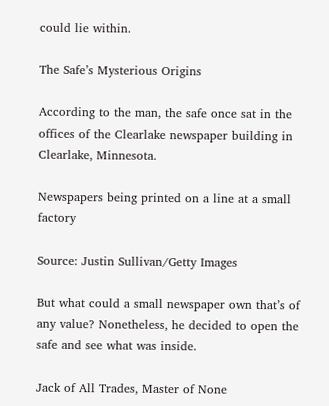could lie within.

The Safe’s Mysterious Origins

According to the man, the safe once sat in the offices of the Clearlake newspaper building in Clearlake, Minnesota.

Newspapers being printed on a line at a small factory

Source: Justin Sullivan/Getty Images

But what could a small newspaper own that’s of any value? Nonetheless, he decided to open the safe and see what was inside.

Jack of All Trades, Master of None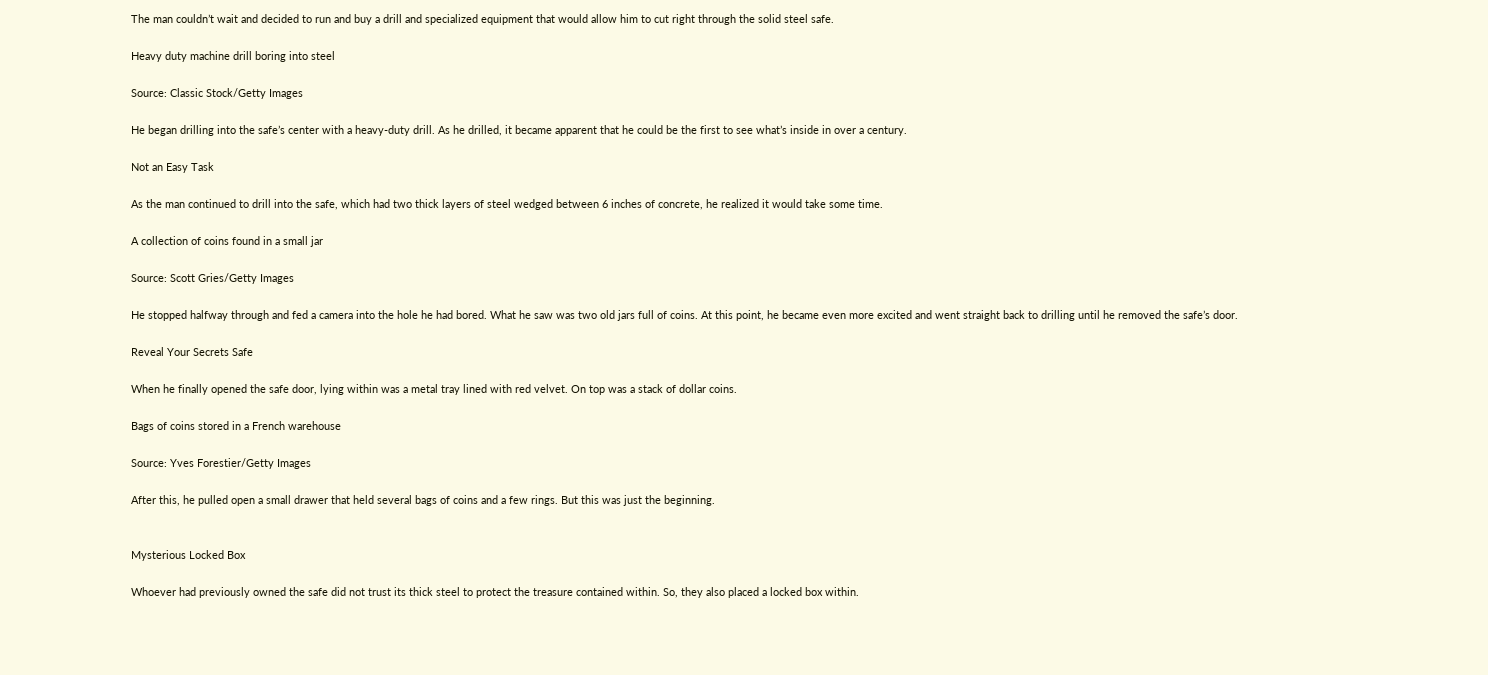The man couldn’t wait and decided to run and buy a drill and specialized equipment that would allow him to cut right through the solid steel safe.

Heavy duty machine drill boring into steel

Source: Classic Stock/Getty Images

He began drilling into the safe’s center with a heavy-duty drill. As he drilled, it became apparent that he could be the first to see what’s inside in over a century.

Not an Easy Task

As the man continued to drill into the safe, which had two thick layers of steel wedged between 6 inches of concrete, he realized it would take some time.

A collection of coins found in a small jar

Source: Scott Gries/Getty Images

He stopped halfway through and fed a camera into the hole he had bored. What he saw was two old jars full of coins. At this point, he became even more excited and went straight back to drilling until he removed the safe’s door.

Reveal Your Secrets Safe

When he finally opened the safe door, lying within was a metal tray lined with red velvet. On top was a stack of dollar coins.

Bags of coins stored in a French warehouse

Source: Yves Forestier/Getty Images

After this, he pulled open a small drawer that held several bags of coins and a few rings. But this was just the beginning.


Mysterious Locked Box

Whoever had previously owned the safe did not trust its thick steel to protect the treasure contained within. So, they also placed a locked box within.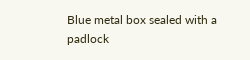Blue metal box sealed with a padlock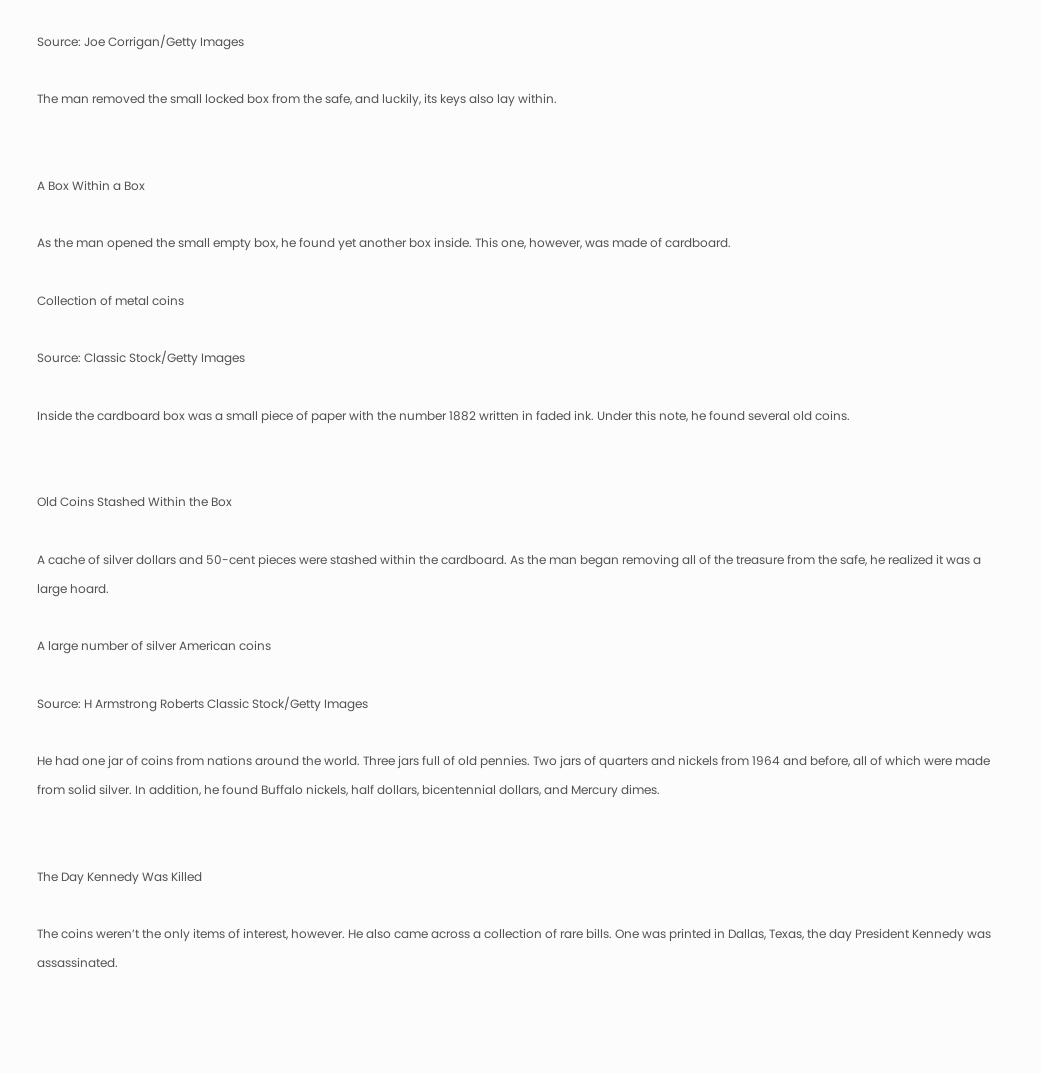Source: Joe Corrigan/Getty Images

The man removed the small locked box from the safe, and luckily, its keys also lay within.


A Box Within a Box

As the man opened the small empty box, he found yet another box inside. This one, however, was made of cardboard.

Collection of metal coins

Source: Classic Stock/Getty Images

Inside the cardboard box was a small piece of paper with the number 1882 written in faded ink. Under this note, he found several old coins.


Old Coins Stashed Within the Box

A cache of silver dollars and 50-cent pieces were stashed within the cardboard. As the man began removing all of the treasure from the safe, he realized it was a large hoard.

A large number of silver American coins

Source: H Armstrong Roberts Classic Stock/Getty Images

He had one jar of coins from nations around the world. Three jars full of old pennies. Two jars of quarters and nickels from 1964 and before, all of which were made from solid silver. In addition, he found Buffalo nickels, half dollars, bicentennial dollars, and Mercury dimes.


The Day Kennedy Was Killed

The coins weren’t the only items of interest, however. He also came across a collection of rare bills. One was printed in Dallas, Texas, the day President Kennedy was assassinated.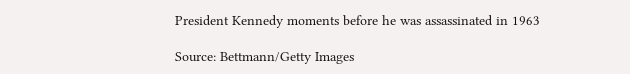President Kennedy moments before he was assassinated in 1963

Source: Bettmann/Getty Images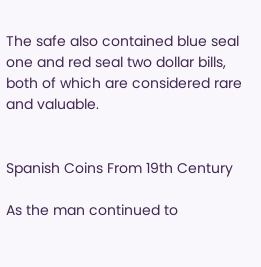The safe also contained blue seal one and red seal two dollar bills, both of which are considered rare and valuable.


Spanish Coins From 19th Century

As the man continued to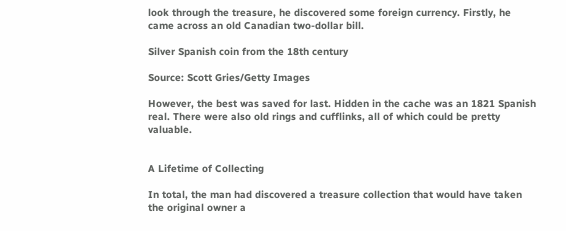look through the treasure, he discovered some foreign currency. Firstly, he came across an old Canadian two-dollar bill.

Silver Spanish coin from the 18th century

Source: Scott Gries/Getty Images

However, the best was saved for last. Hidden in the cache was an 1821 Spanish real. There were also old rings and cufflinks, all of which could be pretty valuable.


A Lifetime of Collecting

In total, the man had discovered a treasure collection that would have taken the original owner a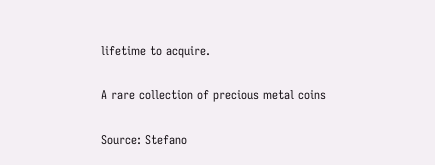lifetime to acquire.

A rare collection of precious metal coins

Source: Stefano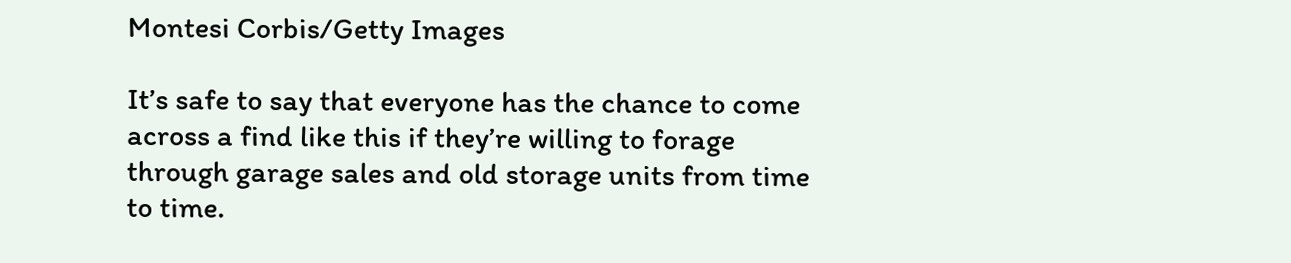Montesi Corbis/Getty Images

It’s safe to say that everyone has the chance to come across a find like this if they’re willing to forage through garage sales and old storage units from time to time.